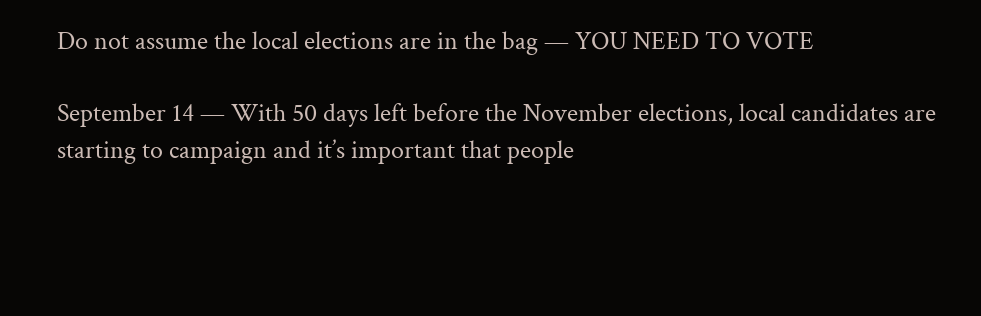Do not assume the local elections are in the bag — YOU NEED TO VOTE

September 14 — With 50 days left before the November elections, local candidates are starting to campaign and it’s important that people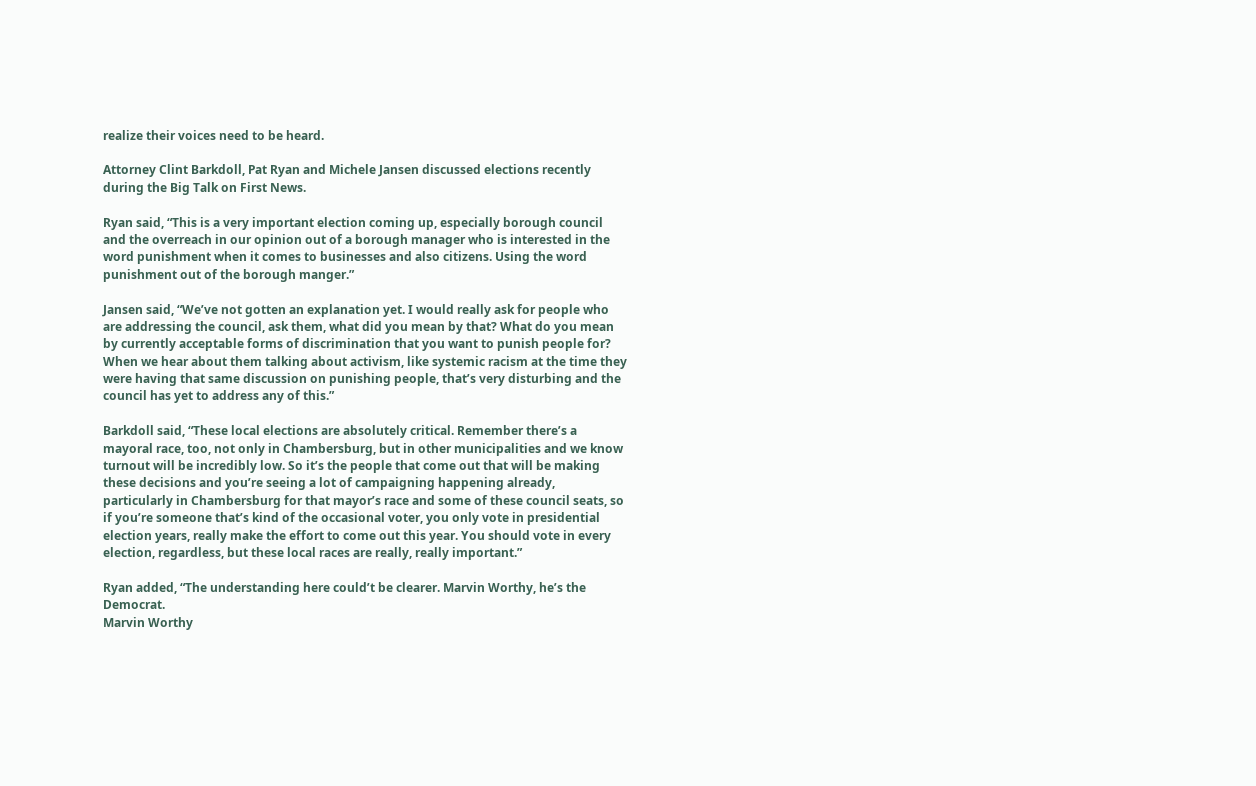realize their voices need to be heard.

Attorney Clint Barkdoll, Pat Ryan and Michele Jansen discussed elections recently during the Big Talk on First News.

Ryan said, “This is a very important election coming up, especially borough council and the overreach in our opinion out of a borough manager who is interested in the word punishment when it comes to businesses and also citizens. Using the word punishment out of the borough manger.”

Jansen said, “We’ve not gotten an explanation yet. I would really ask for people who are addressing the council, ask them, what did you mean by that? What do you mean by currently acceptable forms of discrimination that you want to punish people for? When we hear about them talking about activism, like systemic racism at the time they were having that same discussion on punishing people, that’s very disturbing and the council has yet to address any of this.”

Barkdoll said, “These local elections are absolutely critical. Remember there’s a mayoral race, too, not only in Chambersburg, but in other municipalities and we know turnout will be incredibly low. So it’s the people that come out that will be making these decisions and you’re seeing a lot of campaigning happening already, particularly in Chambersburg for that mayor’s race and some of these council seats, so if you’re someone that’s kind of the occasional voter, you only vote in presidential election years, really make the effort to come out this year. You should vote in every election, regardless, but these local races are really, really important.”

Ryan added, “The understanding here could’t be clearer. Marvin Worthy, he’s the Democrat.
Marvin Worthy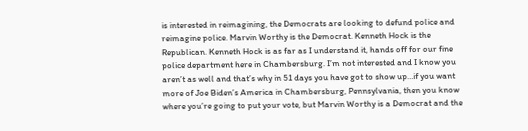is interested in reimagining, the Democrats are looking to defund police and reimagine police. Marvin Worthy is the Democrat. Kenneth Hock is the Republican. Kenneth Hock is as far as I understand it, hands off for our fine police department here in Chambersburg. I’m not interested and I know you aren’t as well and that’s why in 51 days you have got to show up…if you want more of Joe Biden’s America in Chambersburg, Pennsylvania, then you know where you’re going to put your vote, but Marvin Worthy is a Democrat and the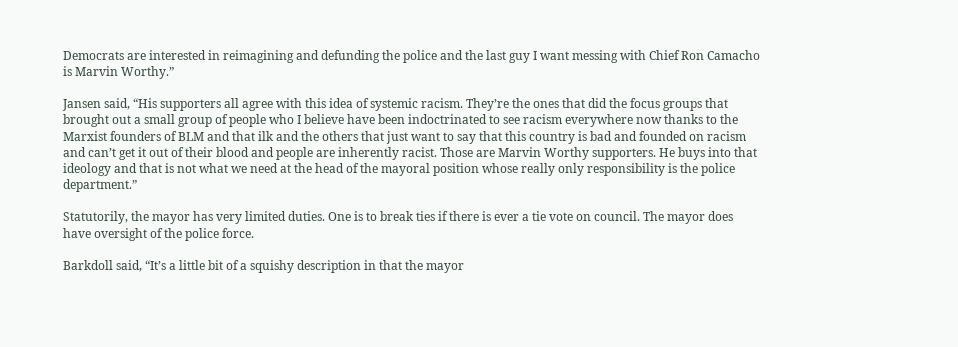Democrats are interested in reimagining and defunding the police and the last guy I want messing with Chief Ron Camacho is Marvin Worthy.”

Jansen said, “His supporters all agree with this idea of systemic racism. They’re the ones that did the focus groups that brought out a small group of people who I believe have been indoctrinated to see racism everywhere now thanks to the Marxist founders of BLM and that ilk and the others that just want to say that this country is bad and founded on racism and can’t get it out of their blood and people are inherently racist. Those are Marvin Worthy supporters. He buys into that ideology and that is not what we need at the head of the mayoral position whose really only responsibility is the police department.”

Statutorily, the mayor has very limited duties. One is to break ties if there is ever a tie vote on council. The mayor does have oversight of the police force.

Barkdoll said, “It’s a little bit of a squishy description in that the mayor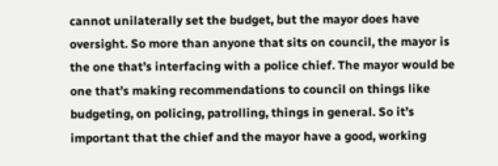cannot unilaterally set the budget, but the mayor does have oversight. So more than anyone that sits on council, the mayor is the one that’s interfacing with a police chief. The mayor would be one that’s making recommendations to council on things like budgeting, on policing, patrolling, things in general. So it’s important that the chief and the mayor have a good, working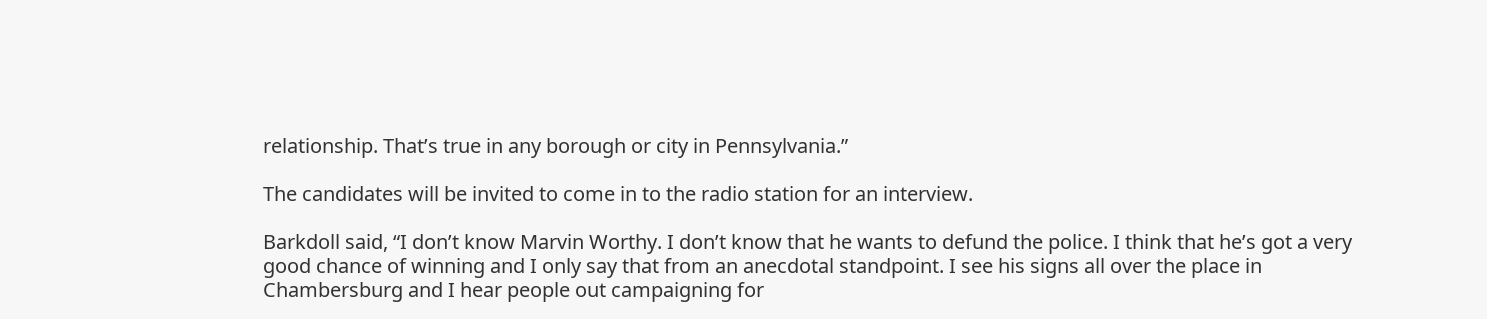relationship. That’s true in any borough or city in Pennsylvania.”

The candidates will be invited to come in to the radio station for an interview.

Barkdoll said, “I don’t know Marvin Worthy. I don’t know that he wants to defund the police. I think that he’s got a very good chance of winning and I only say that from an anecdotal standpoint. I see his signs all over the place in Chambersburg and I hear people out campaigning for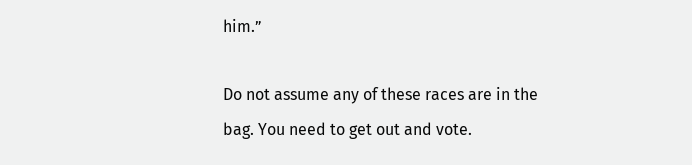him.”

Do not assume any of these races are in the bag. You need to get out and vote.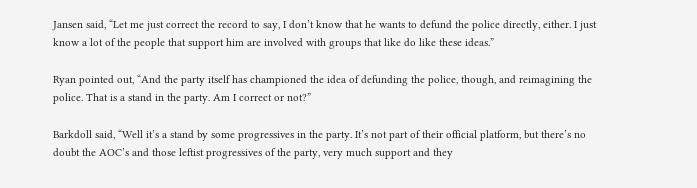Jansen said, “Let me just correct the record to say, I don’t know that he wants to defund the police directly, either. I just know a lot of the people that support him are involved with groups that like do like these ideas.”

Ryan pointed out, “And the party itself has championed the idea of defunding the police, though, and reimagining the police. That is a stand in the party. Am I correct or not?”

Barkdoll said, “Well it’s a stand by some progressives in the party. It’s not part of their official platform, but there’s no doubt the AOC’s and those leftist progressives of the party, very much support and they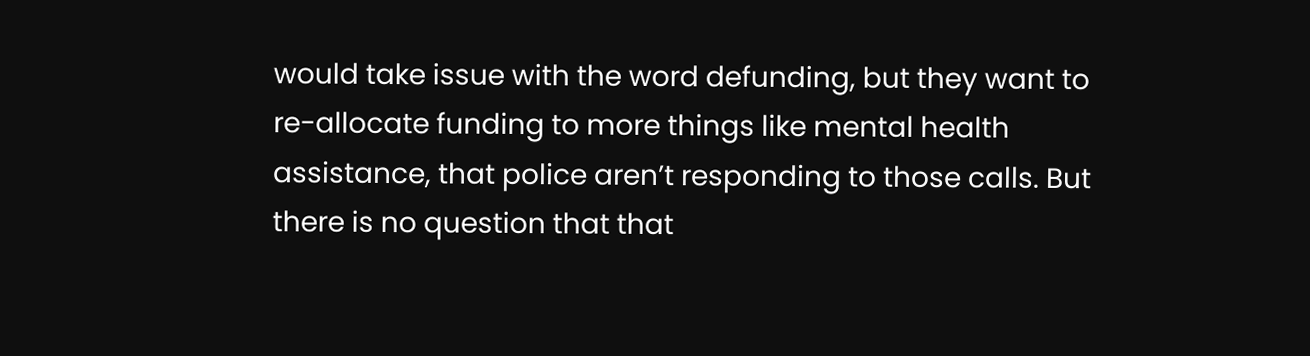would take issue with the word defunding, but they want to re-allocate funding to more things like mental health assistance, that police aren’t responding to those calls. But there is no question that that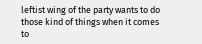leftist wing of the party wants to do those kind of things when it comes to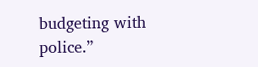budgeting with police.”